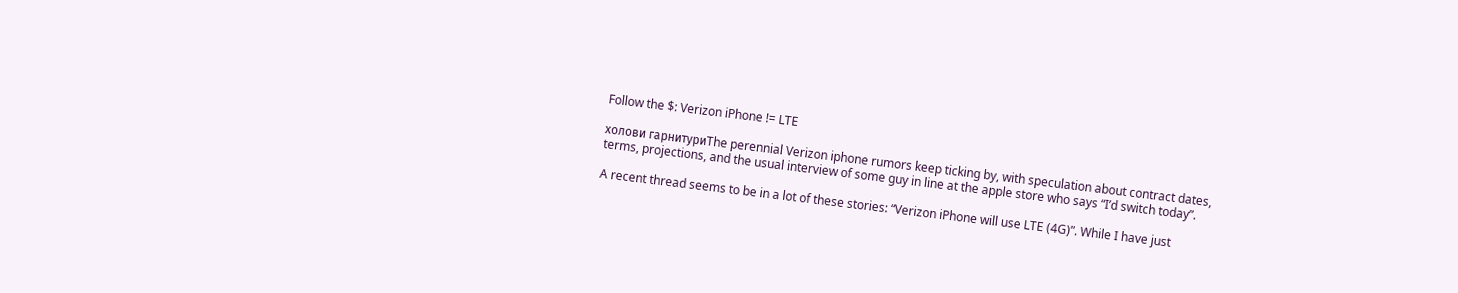Follow the $: Verizon iPhone != LTE

холови гарнитуриThe perennial Verizon iphone rumors keep ticking by, with speculation about contract dates, terms, projections, and the usual interview of some guy in line at the apple store who says “I’d switch today”.

A recent thread seems to be in a lot of these stories: “Verizon iPhone will use LTE (4G)”. While I have just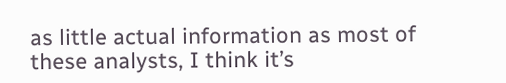as little actual information as most of these analysts, I think it’s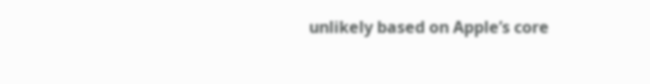unlikely based on Apple’s core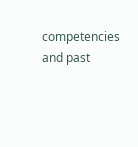competencies and past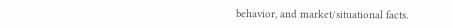behavior, and market/situational facts.